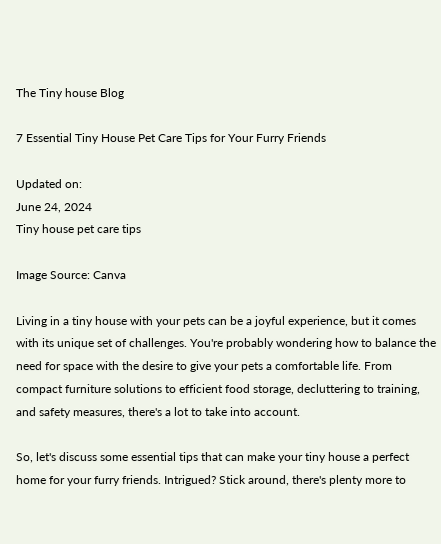The Tiny house Blog

7 Essential Tiny House Pet Care Tips for Your Furry Friends

Updated on:
June 24, 2024
Tiny house pet care tips

Image Source: Canva

Living in a tiny house with your pets can be a joyful experience, but it comes with its unique set of challenges. You're probably wondering how to balance the need for space with the desire to give your pets a comfortable life. From compact furniture solutions to efficient food storage, decluttering to training, and safety measures, there's a lot to take into account.

So, let's discuss some essential tips that can make your tiny house a perfect home for your furry friends. Intrigued? Stick around, there's plenty more to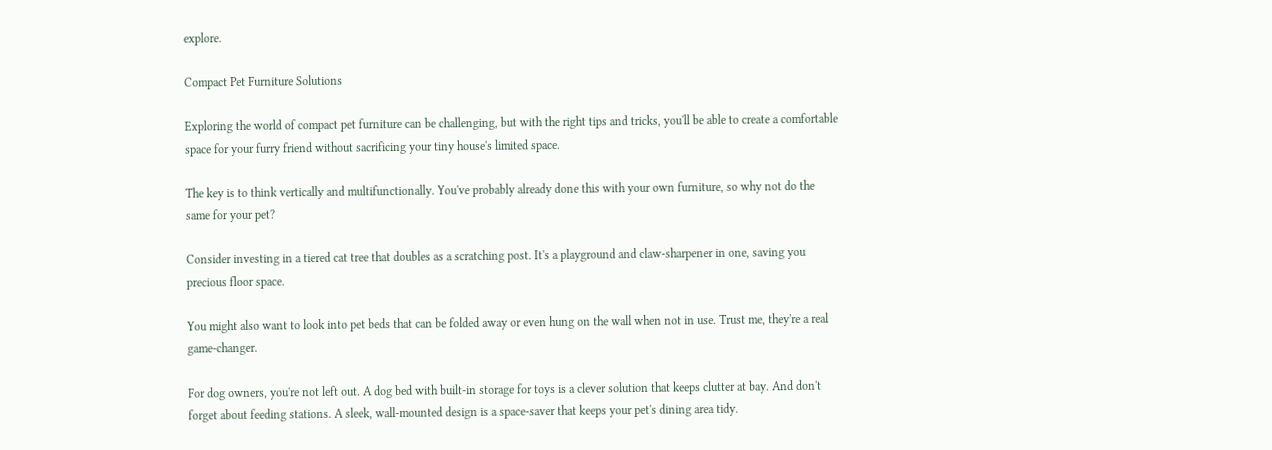explore.

Compact Pet Furniture Solutions

Exploring the world of compact pet furniture can be challenging, but with the right tips and tricks, you'll be able to create a comfortable space for your furry friend without sacrificing your tiny house's limited space.

The key is to think vertically and multifunctionally. You've probably already done this with your own furniture, so why not do the same for your pet?

Consider investing in a tiered cat tree that doubles as a scratching post. It's a playground and claw-sharpener in one, saving you precious floor space.

You might also want to look into pet beds that can be folded away or even hung on the wall when not in use. Trust me, they're a real game-changer.

For dog owners, you're not left out. A dog bed with built-in storage for toys is a clever solution that keeps clutter at bay. And don't forget about feeding stations. A sleek, wall-mounted design is a space-saver that keeps your pet's dining area tidy.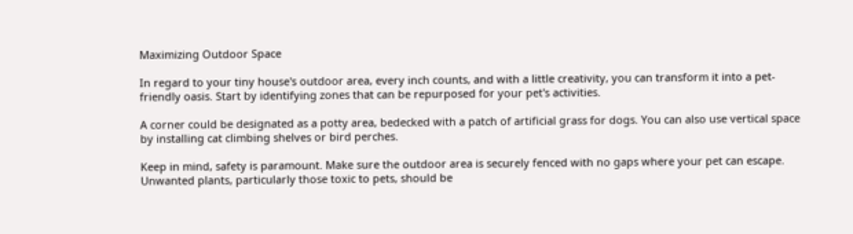Maximizing Outdoor Space

In regard to your tiny house's outdoor area, every inch counts, and with a little creativity, you can transform it into a pet-friendly oasis. Start by identifying zones that can be repurposed for your pet's activities.

A corner could be designated as a potty area, bedecked with a patch of artificial grass for dogs. You can also use vertical space by installing cat climbing shelves or bird perches.

Keep in mind, safety is paramount. Make sure the outdoor area is securely fenced with no gaps where your pet can escape. Unwanted plants, particularly those toxic to pets, should be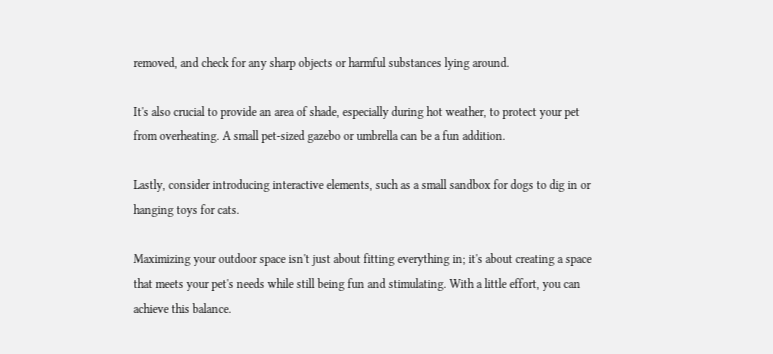removed, and check for any sharp objects or harmful substances lying around.

It's also crucial to provide an area of shade, especially during hot weather, to protect your pet from overheating. A small pet-sized gazebo or umbrella can be a fun addition.

Lastly, consider introducing interactive elements, such as a small sandbox for dogs to dig in or hanging toys for cats.

Maximizing your outdoor space isn't just about fitting everything in; it's about creating a space that meets your pet's needs while still being fun and stimulating. With a little effort, you can achieve this balance.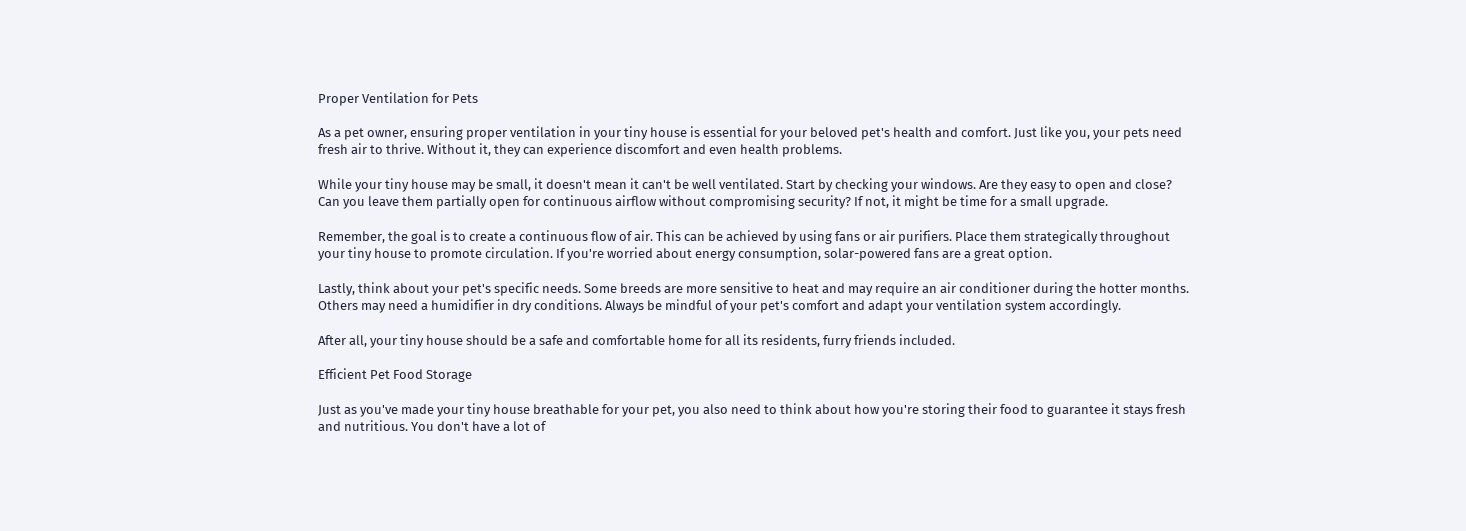Proper Ventilation for Pets

As a pet owner, ensuring proper ventilation in your tiny house is essential for your beloved pet's health and comfort. Just like you, your pets need fresh air to thrive. Without it, they can experience discomfort and even health problems.

While your tiny house may be small, it doesn't mean it can't be well ventilated. Start by checking your windows. Are they easy to open and close? Can you leave them partially open for continuous airflow without compromising security? If not, it might be time for a small upgrade.

Remember, the goal is to create a continuous flow of air. This can be achieved by using fans or air purifiers. Place them strategically throughout your tiny house to promote circulation. If you're worried about energy consumption, solar-powered fans are a great option.

Lastly, think about your pet's specific needs. Some breeds are more sensitive to heat and may require an air conditioner during the hotter months. Others may need a humidifier in dry conditions. Always be mindful of your pet's comfort and adapt your ventilation system accordingly.

After all, your tiny house should be a safe and comfortable home for all its residents, furry friends included.

Efficient Pet Food Storage

Just as you've made your tiny house breathable for your pet, you also need to think about how you're storing their food to guarantee it stays fresh and nutritious. You don't have a lot of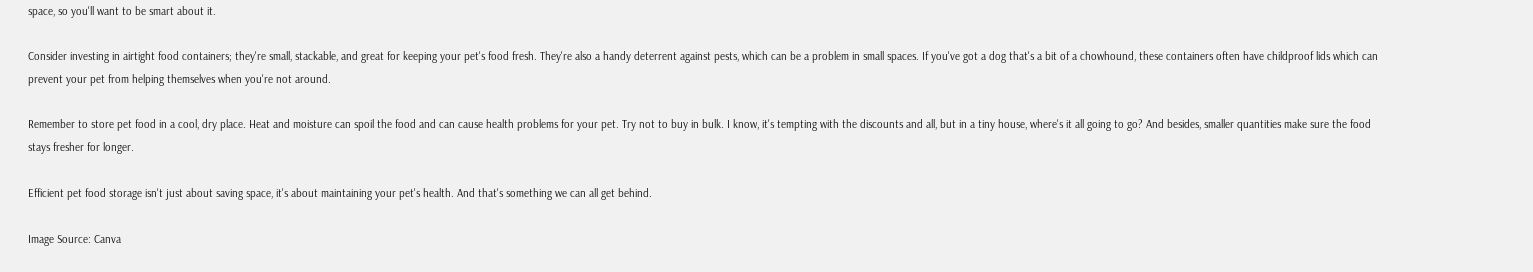space, so you'll want to be smart about it.

Consider investing in airtight food containers; they're small, stackable, and great for keeping your pet's food fresh. They're also a handy deterrent against pests, which can be a problem in small spaces. If you've got a dog that's a bit of a chowhound, these containers often have childproof lids which can prevent your pet from helping themselves when you're not around.

Remember to store pet food in a cool, dry place. Heat and moisture can spoil the food and can cause health problems for your pet. Try not to buy in bulk. I know, it's tempting with the discounts and all, but in a tiny house, where's it all going to go? And besides, smaller quantities make sure the food stays fresher for longer.

Efficient pet food storage isn't just about saving space, it's about maintaining your pet's health. And that's something we can all get behind.

Image Source: Canva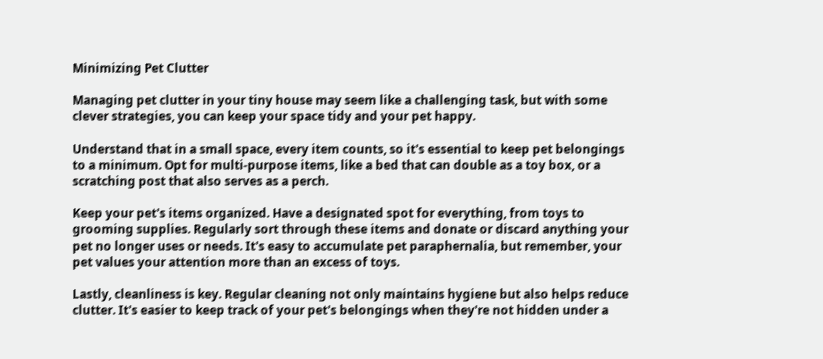Minimizing Pet Clutter

Managing pet clutter in your tiny house may seem like a challenging task, but with some clever strategies, you can keep your space tidy and your pet happy.

Understand that in a small space, every item counts, so it's essential to keep pet belongings to a minimum. Opt for multi-purpose items, like a bed that can double as a toy box, or a scratching post that also serves as a perch.

Keep your pet's items organized. Have a designated spot for everything, from toys to grooming supplies. Regularly sort through these items and donate or discard anything your pet no longer uses or needs. It's easy to accumulate pet paraphernalia, but remember, your pet values your attention more than an excess of toys.

Lastly, cleanliness is key. Regular cleaning not only maintains hygiene but also helps reduce clutter. It's easier to keep track of your pet's belongings when they're not hidden under a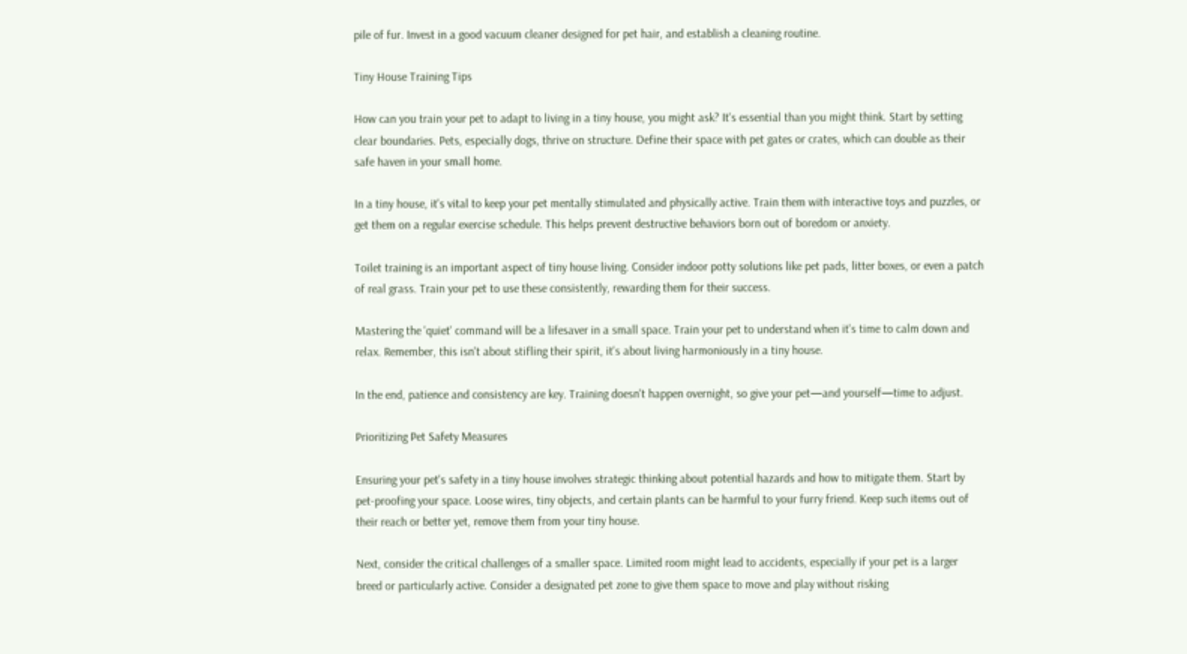pile of fur. Invest in a good vacuum cleaner designed for pet hair, and establish a cleaning routine.

Tiny House Training Tips

How can you train your pet to adapt to living in a tiny house, you might ask? It's essential than you might think. Start by setting clear boundaries. Pets, especially dogs, thrive on structure. Define their space with pet gates or crates, which can double as their safe haven in your small home.

In a tiny house, it's vital to keep your pet mentally stimulated and physically active. Train them with interactive toys and puzzles, or get them on a regular exercise schedule. This helps prevent destructive behaviors born out of boredom or anxiety.

Toilet training is an important aspect of tiny house living. Consider indoor potty solutions like pet pads, litter boxes, or even a patch of real grass. Train your pet to use these consistently, rewarding them for their success.

Mastering the 'quiet' command will be a lifesaver in a small space. Train your pet to understand when it's time to calm down and relax. Remember, this isn't about stifling their spirit, it's about living harmoniously in a tiny house.

In the end, patience and consistency are key. Training doesn't happen overnight, so give your pet—and yourself—time to adjust.

Prioritizing Pet Safety Measures

Ensuring your pet's safety in a tiny house involves strategic thinking about potential hazards and how to mitigate them. Start by pet-proofing your space. Loose wires, tiny objects, and certain plants can be harmful to your furry friend. Keep such items out of their reach or better yet, remove them from your tiny house.

Next, consider the critical challenges of a smaller space. Limited room might lead to accidents, especially if your pet is a larger breed or particularly active. Consider a designated pet zone to give them space to move and play without risking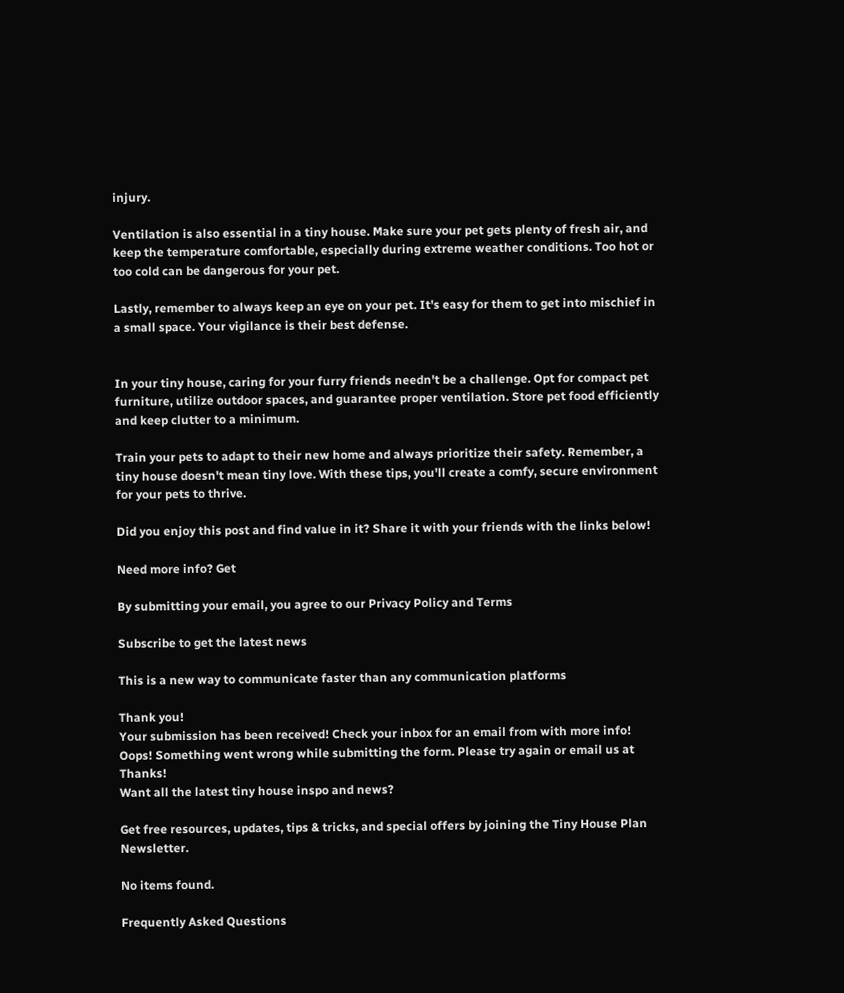injury.

Ventilation is also essential in a tiny house. Make sure your pet gets plenty of fresh air, and keep the temperature comfortable, especially during extreme weather conditions. Too hot or too cold can be dangerous for your pet.

Lastly, remember to always keep an eye on your pet. It's easy for them to get into mischief in a small space. Your vigilance is their best defense.


In your tiny house, caring for your furry friends needn't be a challenge. Opt for compact pet furniture, utilize outdoor spaces, and guarantee proper ventilation. Store pet food efficiently and keep clutter to a minimum.

Train your pets to adapt to their new home and always prioritize their safety. Remember, a tiny house doesn't mean tiny love. With these tips, you'll create a comfy, secure environment for your pets to thrive.

Did you enjoy this post and find value in it? Share it with your friends with the links below!

Need more info? Get

By submitting your email, you agree to our Privacy Policy and Terms

Subscribe to get the latest news

This is a new way to communicate faster than any communication platforms

Thank you!
Your submission has been received! Check your inbox for an email from with more info!
Oops! Something went wrong while submitting the form. Please try again or email us at Thanks!
Want all the latest tiny house inspo and news?

Get free resources, updates, tips & tricks, and special offers by joining the Tiny House Plan Newsletter.

No items found.

Frequently Asked Questions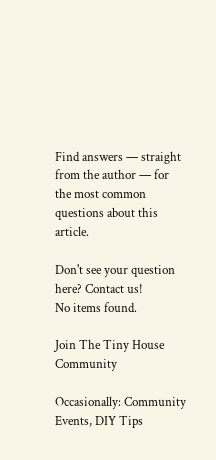Find answers — straight from the author — for the most common questions about this article.

Don't see your question here? Contact us!
No items found.

Join The Tiny House Community

Occasionally: Community Events, DIY Tips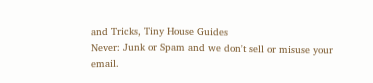and Tricks, Tiny House Guides
Never: Junk or Spam and we don't sell or misuse your email.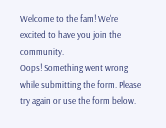Welcome to the fam! We're excited to have you join the community.
Oops! Something went wrong while submitting the form. Please try again or use the form below.